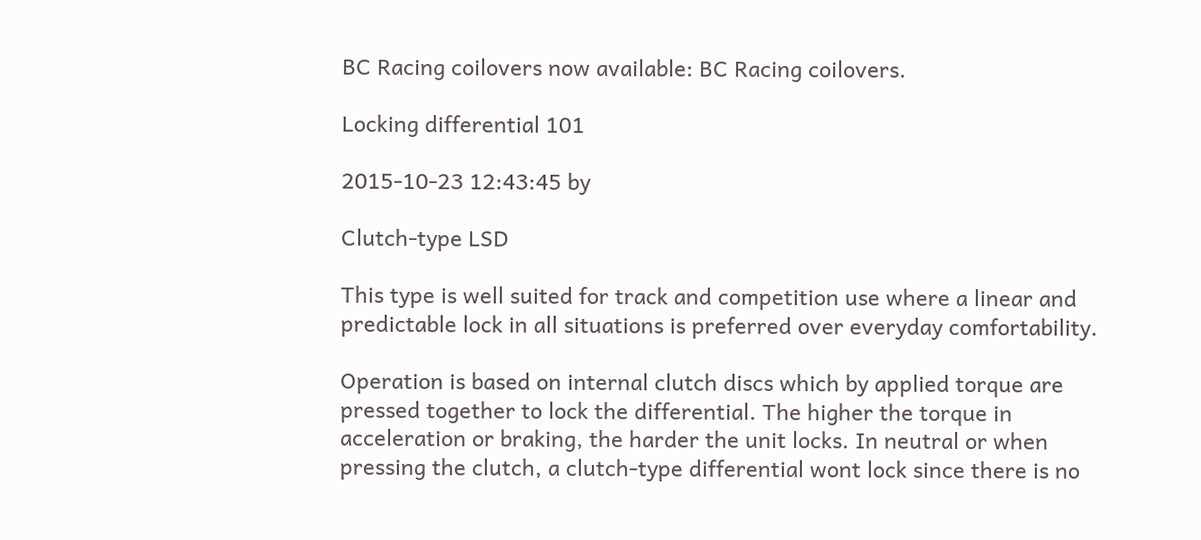BC Racing coilovers now available: BC Racing coilovers.

Locking differential 101

2015-10-23 12:43:45 by

Clutch-type LSD

This type is well suited for track and competition use where a linear and predictable lock in all situations is preferred over everyday comfortability.

Operation is based on internal clutch discs which by applied torque are pressed together to lock the differential. The higher the torque in acceleration or braking, the harder the unit locks. In neutral or when pressing the clutch, a clutch-type differential wont lock since there is no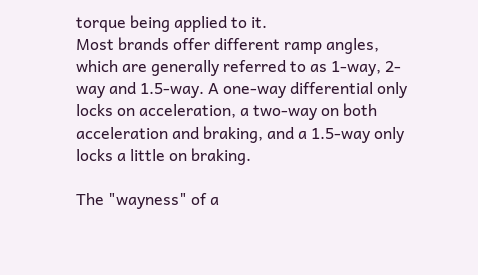torque being applied to it.
Most brands offer different ramp angles, which are generally referred to as 1-way, 2-way and 1.5-way. A one-way differential only locks on acceleration, a two-way on both acceleration and braking, and a 1.5-way only locks a little on braking.

The "wayness" of a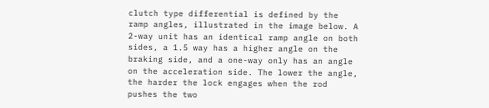clutch type differential is defined by the ramp angles, illustrated in the image below. A 2-way unit has an identical ramp angle on both sides, a 1.5 way has a higher angle on the braking side, and a one-way only has an angle on the acceleration side. The lower the angle, the harder the lock engages when the rod pushes the two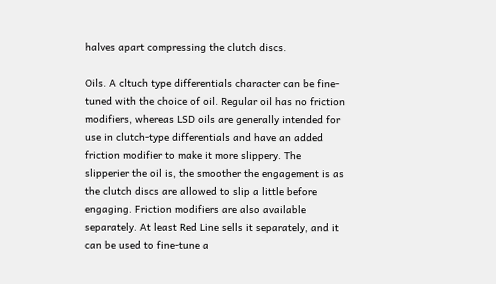halves apart compressing the clutch discs.

Oils. A cltuch type differentials character can be fine-tuned with the choice of oil. Regular oil has no friction modifiers, whereas LSD oils are generally intended for use in clutch-type differentials and have an added friction modifier to make it more slippery. The slipperier the oil is, the smoother the engagement is as the clutch discs are allowed to slip a little before engaging. Friction modifiers are also available separately. At least Red Line sells it separately, and it can be used to fine-tune a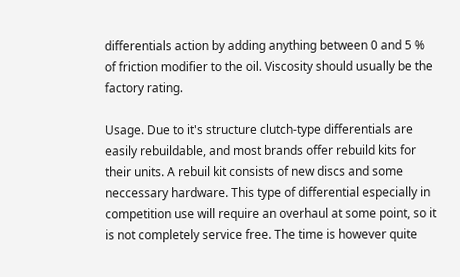differentials action by adding anything between 0 and 5 % of friction modifier to the oil. Viscosity should usually be the factory rating.

Usage. Due to it's structure clutch-type differentials are easily rebuildable, and most brands offer rebuild kits for their units. A rebuil kit consists of new discs and some neccessary hardware. This type of differential especially in competition use will require an overhaul at some point, so it is not completely service free. The time is however quite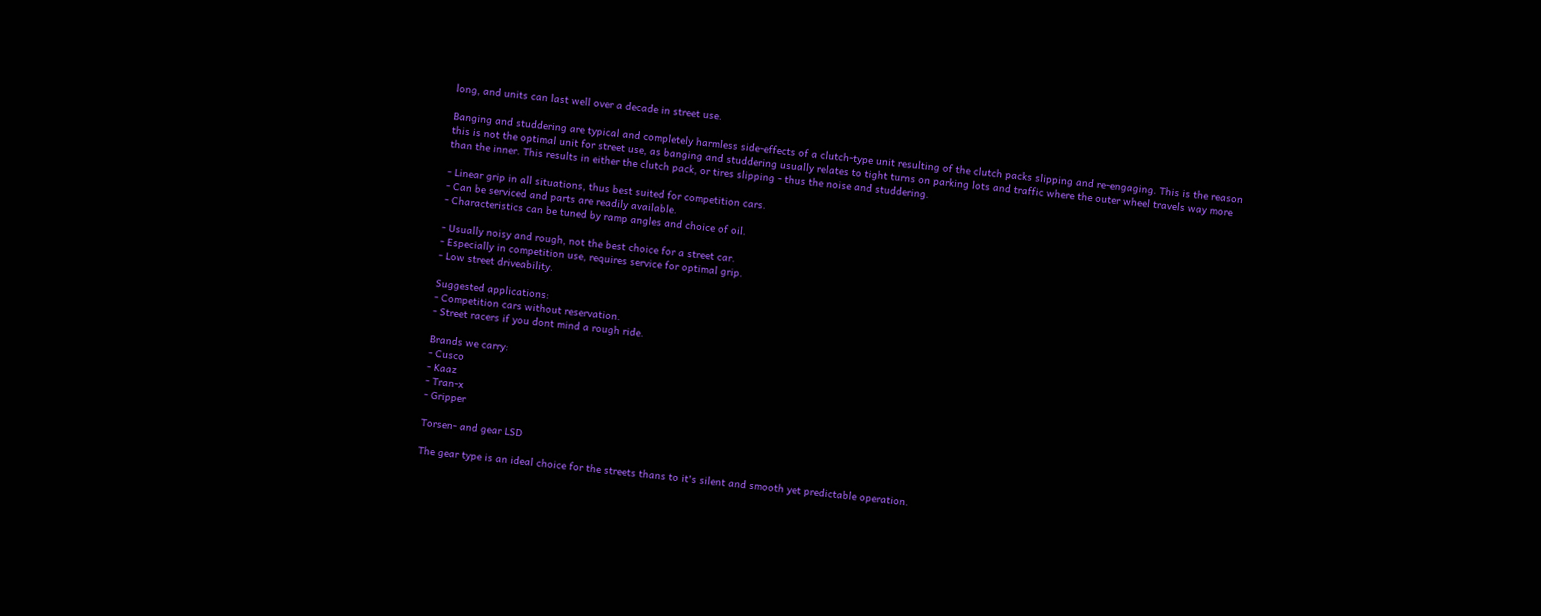long, and units can last well over a decade in street use.

Banging and studdering are typical and completely harmless side-effects of a clutch-type unit resulting of the clutch packs slipping and re-engaging. This is the reason this is not the optimal unit for street use, as banging and studdering usually relates to tight turns on parking lots and traffic where the outer wheel travels way more than the inner. This results in either the clutch pack, or tires slipping - thus the noise and studdering.

- Linear grip in all situations, thus best suited for competition cars.
- Can be serviced and parts are readily available.
- Characteristics can be tuned by ramp angles and choice of oil.

- Usually noisy and rough, not the best choice for a street car.
- Especially in competition use, requires service for optimal grip.
- Low street driveability.

Suggested applications:
- Competition cars without reservation.
- Street racers if you dont mind a rough ride.

Brands we carry:
- Cusco
- Kaaz
- Tran-x
- Gripper

Torsen- and gear LSD

The gear type is an ideal choice for the streets thans to it's silent and smooth yet predictable operation.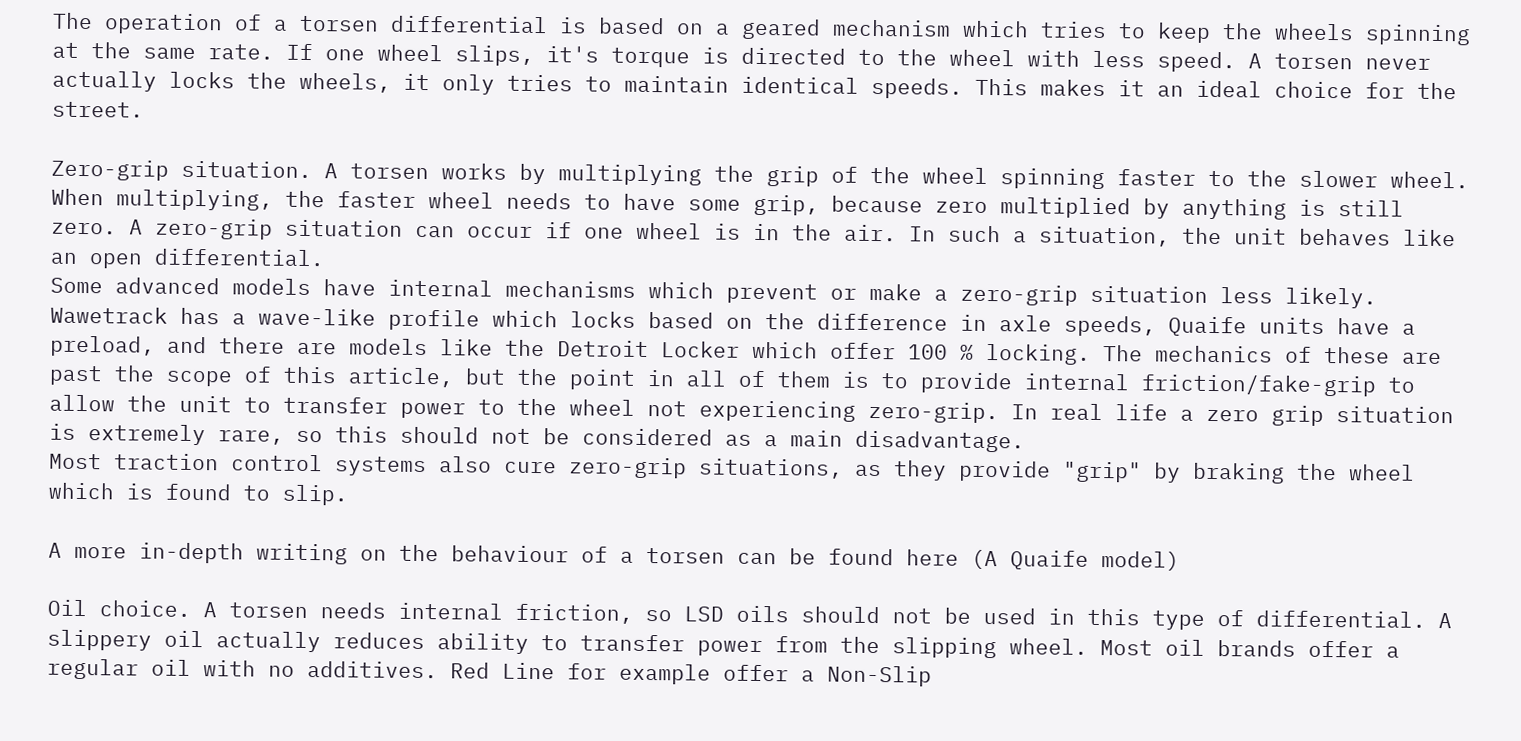The operation of a torsen differential is based on a geared mechanism which tries to keep the wheels spinning at the same rate. If one wheel slips, it's torque is directed to the wheel with less speed. A torsen never actually locks the wheels, it only tries to maintain identical speeds. This makes it an ideal choice for the street.

Zero-grip situation. A torsen works by multiplying the grip of the wheel spinning faster to the slower wheel. When multiplying, the faster wheel needs to have some grip, because zero multiplied by anything is still zero. A zero-grip situation can occur if one wheel is in the air. In such a situation, the unit behaves like an open differential.
Some advanced models have internal mechanisms which prevent or make a zero-grip situation less likely. Wawetrack has a wave-like profile which locks based on the difference in axle speeds, Quaife units have a preload, and there are models like the Detroit Locker which offer 100 % locking. The mechanics of these are past the scope of this article, but the point in all of them is to provide internal friction/fake-grip to allow the unit to transfer power to the wheel not experiencing zero-grip. In real life a zero grip situation is extremely rare, so this should not be considered as a main disadvantage.
Most traction control systems also cure zero-grip situations, as they provide "grip" by braking the wheel which is found to slip.

A more in-depth writing on the behaviour of a torsen can be found here (A Quaife model)

Oil choice. A torsen needs internal friction, so LSD oils should not be used in this type of differential. A slippery oil actually reduces ability to transfer power from the slipping wheel. Most oil brands offer a regular oil with no additives. Red Line for example offer a Non-Slip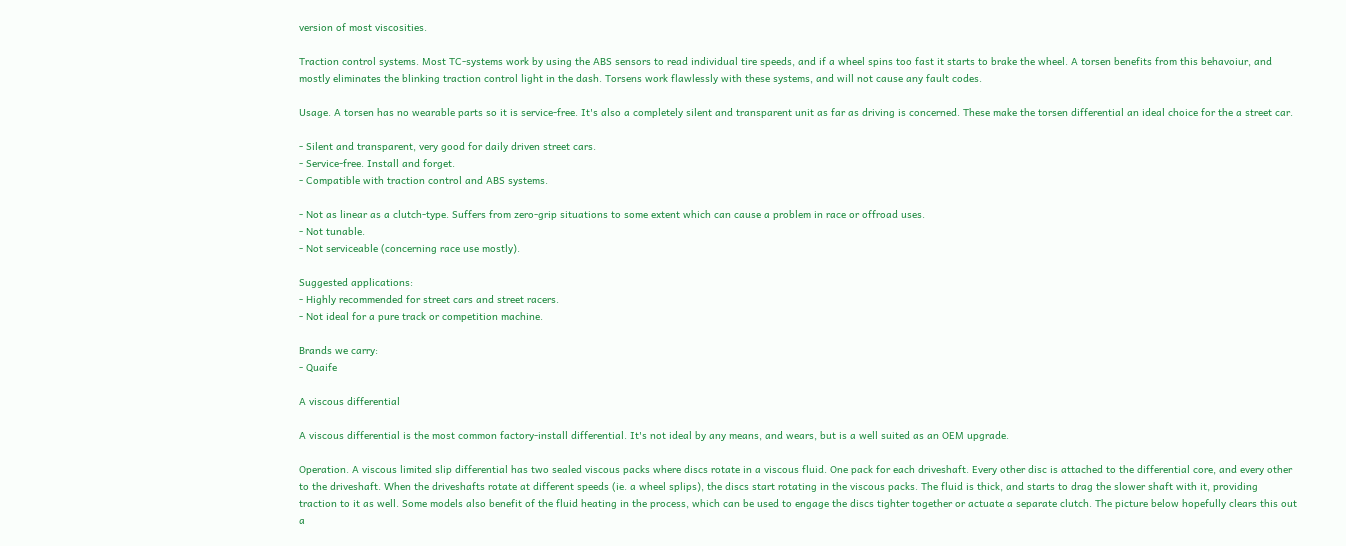version of most viscosities.

Traction control systems. Most TC-systems work by using the ABS sensors to read individual tire speeds, and if a wheel spins too fast it starts to brake the wheel. A torsen benefits from this behavoiur, and mostly eliminates the blinking traction control light in the dash. Torsens work flawlessly with these systems, and will not cause any fault codes.

Usage. A torsen has no wearable parts so it is service-free. It's also a completely silent and transparent unit as far as driving is concerned. These make the torsen differential an ideal choice for the a street car.

- Silent and transparent, very good for daily driven street cars.
- Service-free. Install and forget.
- Compatible with traction control and ABS systems.

- Not as linear as a clutch-type. Suffers from zero-grip situations to some extent which can cause a problem in race or offroad uses.
- Not tunable.
- Not serviceable (concerning race use mostly).

Suggested applications:
- Highly recommended for street cars and street racers.
- Not ideal for a pure track or competition machine.

Brands we carry:
- Quaife

A viscous differential

A viscous differential is the most common factory-install differential. It's not ideal by any means, and wears, but is a well suited as an OEM upgrade.

Operation. A viscous limited slip differential has two sealed viscous packs where discs rotate in a viscous fluid. One pack for each driveshaft. Every other disc is attached to the differential core, and every other to the driveshaft. When the driveshafts rotate at different speeds (ie. a wheel splips), the discs start rotating in the viscous packs. The fluid is thick, and starts to drag the slower shaft with it, providing traction to it as well. Some models also benefit of the fluid heating in the process, which can be used to engage the discs tighter together or actuate a separate clutch. The picture below hopefully clears this out a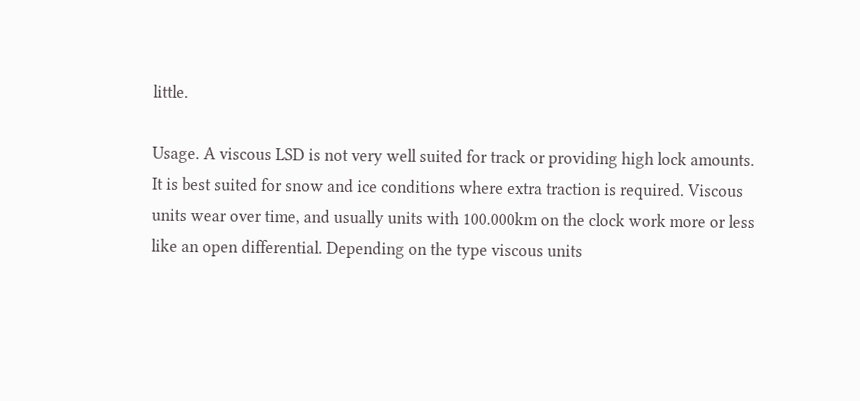little.

Usage. A viscous LSD is not very well suited for track or providing high lock amounts. It is best suited for snow and ice conditions where extra traction is required. Viscous units wear over time, and usually units with 100.000km on the clock work more or less like an open differential. Depending on the type viscous units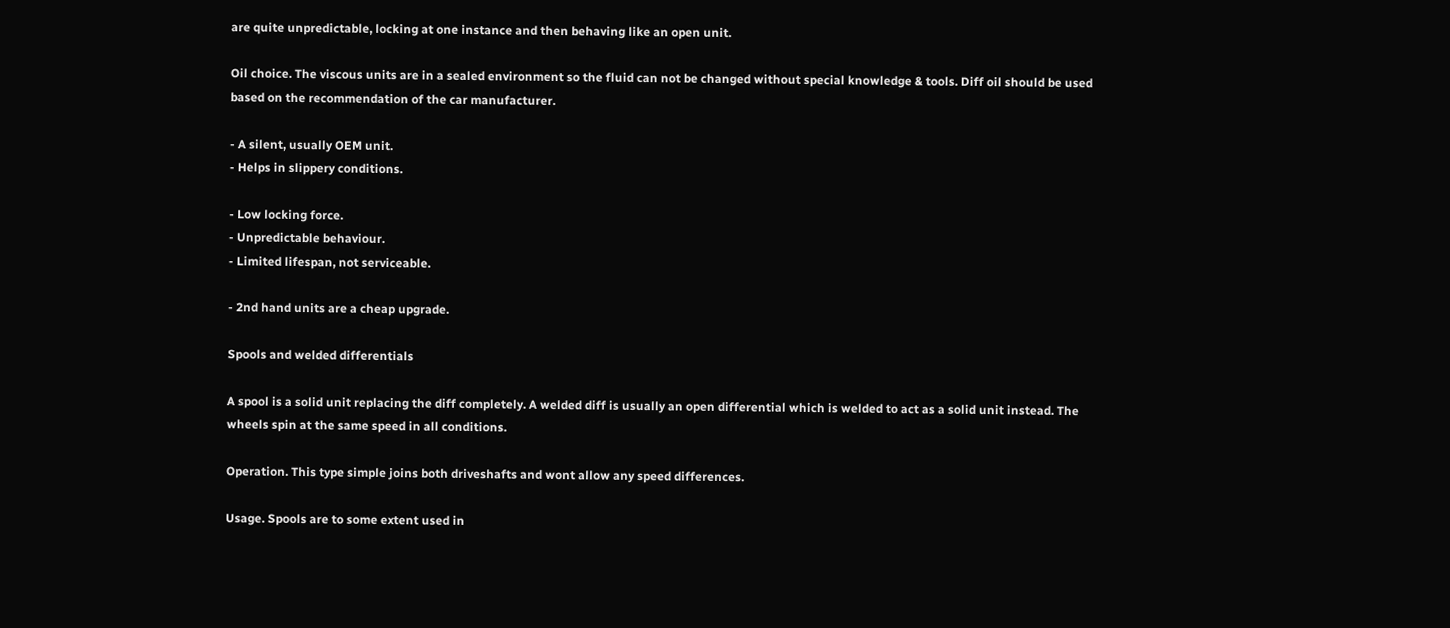are quite unpredictable, locking at one instance and then behaving like an open unit.

Oil choice. The viscous units are in a sealed environment so the fluid can not be changed without special knowledge & tools. Diff oil should be used based on the recommendation of the car manufacturer.

- A silent, usually OEM unit.
- Helps in slippery conditions.

- Low locking force.
- Unpredictable behaviour.
- Limited lifespan, not serviceable.

- 2nd hand units are a cheap upgrade.

Spools and welded differentials

A spool is a solid unit replacing the diff completely. A welded diff is usually an open differential which is welded to act as a solid unit instead. The wheels spin at the same speed in all conditions.

Operation. This type simple joins both driveshafts and wont allow any speed differences.

Usage. Spools are to some extent used in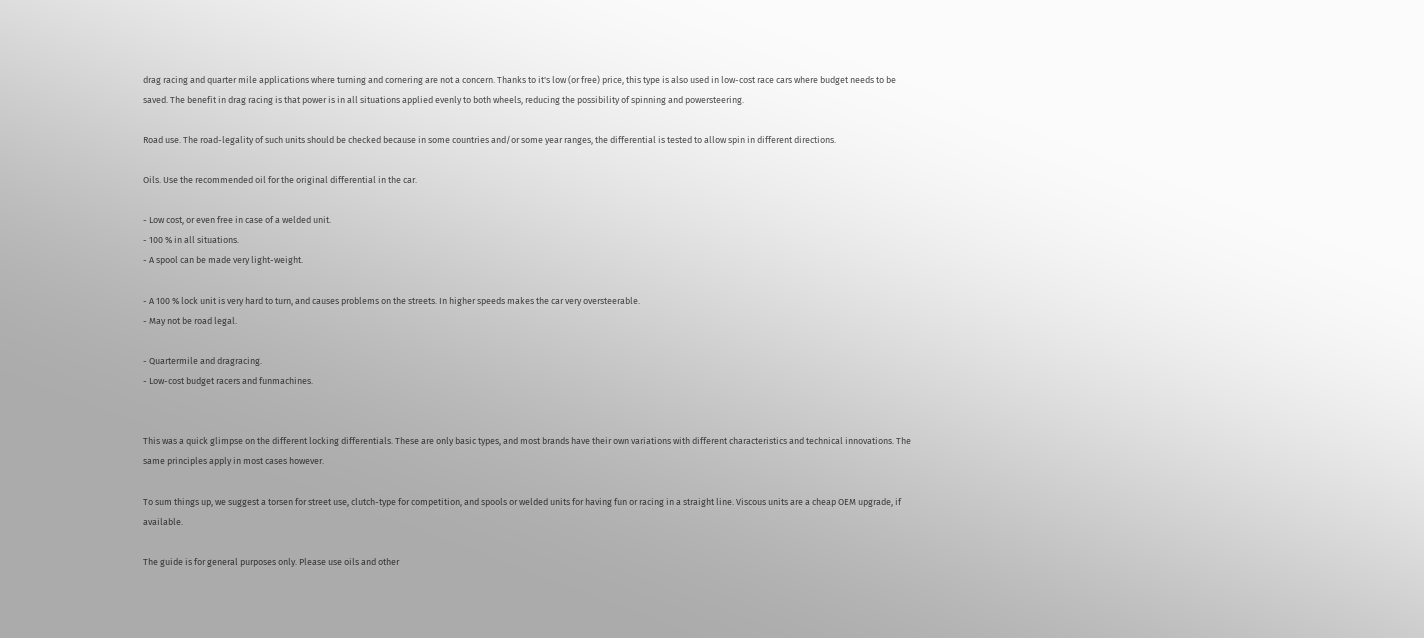drag racing and quarter mile applications where turning and cornering are not a concern. Thanks to it's low (or free) price, this type is also used in low-cost race cars where budget needs to be saved. The benefit in drag racing is that power is in all situations applied evenly to both wheels, reducing the possibility of spinning and powersteering.

Road use. The road-legality of such units should be checked because in some countries and/or some year ranges, the differential is tested to allow spin in different directions.

Oils. Use the recommended oil for the original differential in the car.

- Low cost, or even free in case of a welded unit.
- 100 % in all situations.
- A spool can be made very light-weight.

- A 100 % lock unit is very hard to turn, and causes problems on the streets. In higher speeds makes the car very oversteerable.
- May not be road legal.

- Quartermile and dragracing.
- Low-cost budget racers and funmachines.


This was a quick glimpse on the different locking differentials. These are only basic types, and most brands have their own variations with different characteristics and technical innovations. The same principles apply in most cases however.

To sum things up, we suggest a torsen for street use, clutch-type for competition, and spools or welded units for having fun or racing in a straight line. Viscous units are a cheap OEM upgrade, if available.

The guide is for general purposes only. Please use oils and other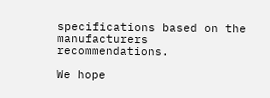specifications based on the manufacturers recommendations.

We hope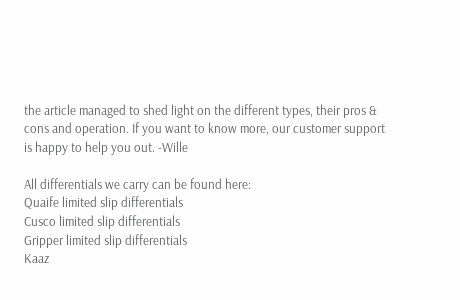the article managed to shed light on the different types, their pros & cons and operation. If you want to know more, our customer support is happy to help you out. -Wille

All differentials we carry can be found here:
Quaife limited slip differentials
Cusco limited slip differentials
Gripper limited slip differentials
Kaaz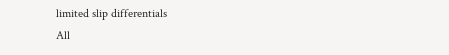limited slip differentials
All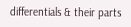differentials & their parts